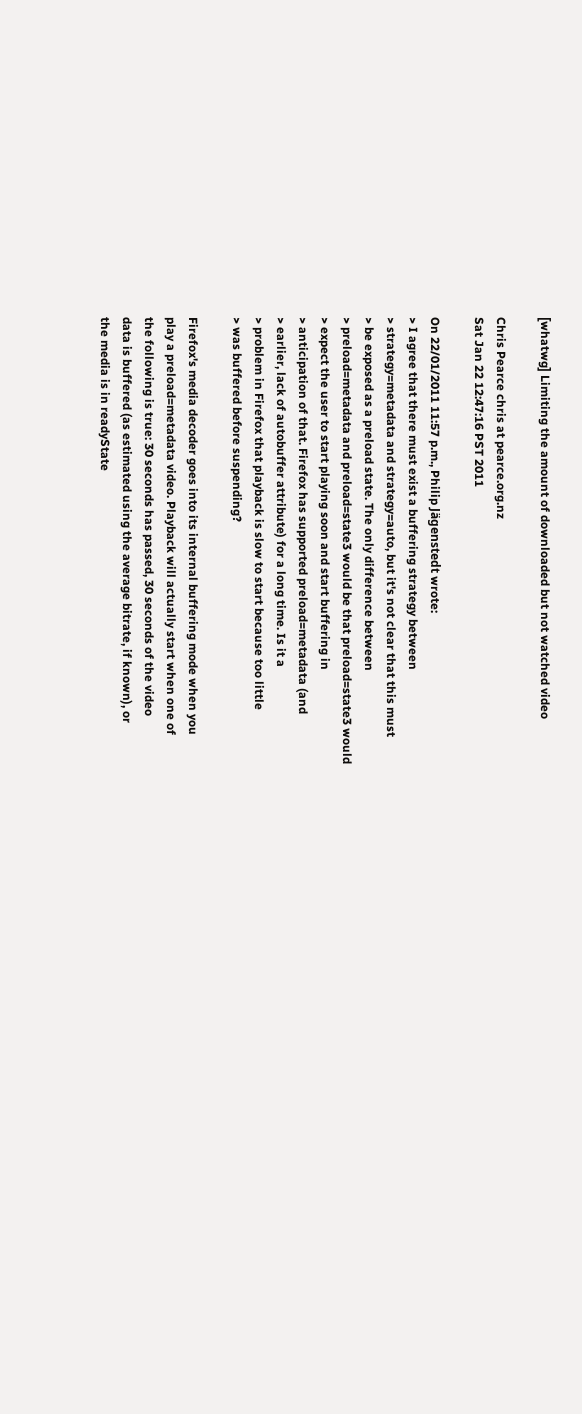[whatwg] Limiting the amount of downloaded but not watched video

Chris Pearce chris at pearce.org.nz
Sat Jan 22 12:47:16 PST 2011

On 22/01/2011 11:57 p.m., Philip Jägenstedt wrote:
> I agree that there must exist a buffering strategy between
> strategy=metadata and strategy=auto, but it's not clear that this must
> be exposed as a preload state. The only difference between
> preload=metadata and preload=state3 would be that preload=state3 would
> expect the user to start playing soon and start buffering in
> anticipation of that. Firefox has supported preload=metadata (and
> earlier, lack of autobuffer attribute) for a long time. Is it a
> problem in Firefox that playback is slow to start because too little
> was buffered before suspending?

Firefox's media decoder goes into its internal buffering mode when you
play a preload=metadata video. Playback will actually start when one of
the following is true: 30 seconds has passed, 30 seconds of the video
data is buffered (as estimated using the average bitrate, if known), or
the media is in readyState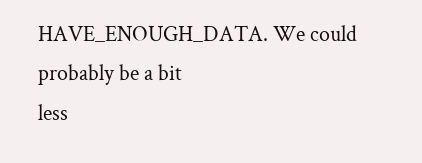HAVE_ENOUGH_DATA. We could probably be a bit
less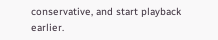conservative, and start playback earlier.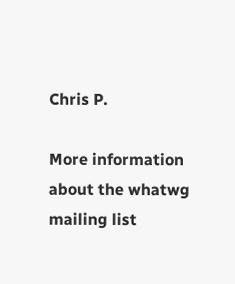Chris P.

More information about the whatwg mailing list